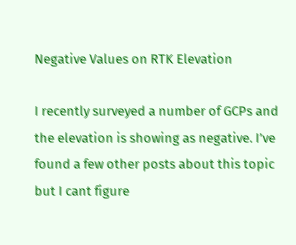Negative Values on RTK Elevation

I recently surveyed a number of GCPs and the elevation is showing as negative. I’ve found a few other posts about this topic but I cant figure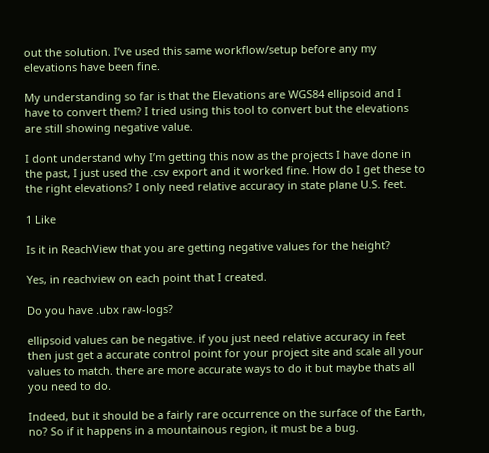out the solution. I’ve used this same workflow/setup before any my elevations have been fine.

My understanding so far is that the Elevations are WGS84 ellipsoid and I have to convert them? I tried using this tool to convert but the elevations are still showing negative value.

I dont understand why I’m getting this now as the projects I have done in the past, I just used the .csv export and it worked fine. How do I get these to the right elevations? I only need relative accuracy in state plane U.S. feet.

1 Like

Is it in ReachView that you are getting negative values for the height?

Yes, in reachview on each point that I created.

Do you have .ubx raw-logs?

ellipsoid values can be negative. if you just need relative accuracy in feet then just get a accurate control point for your project site and scale all your values to match. there are more accurate ways to do it but maybe thats all you need to do.

Indeed, but it should be a fairly rare occurrence on the surface of the Earth, no? So if it happens in a mountainous region, it must be a bug.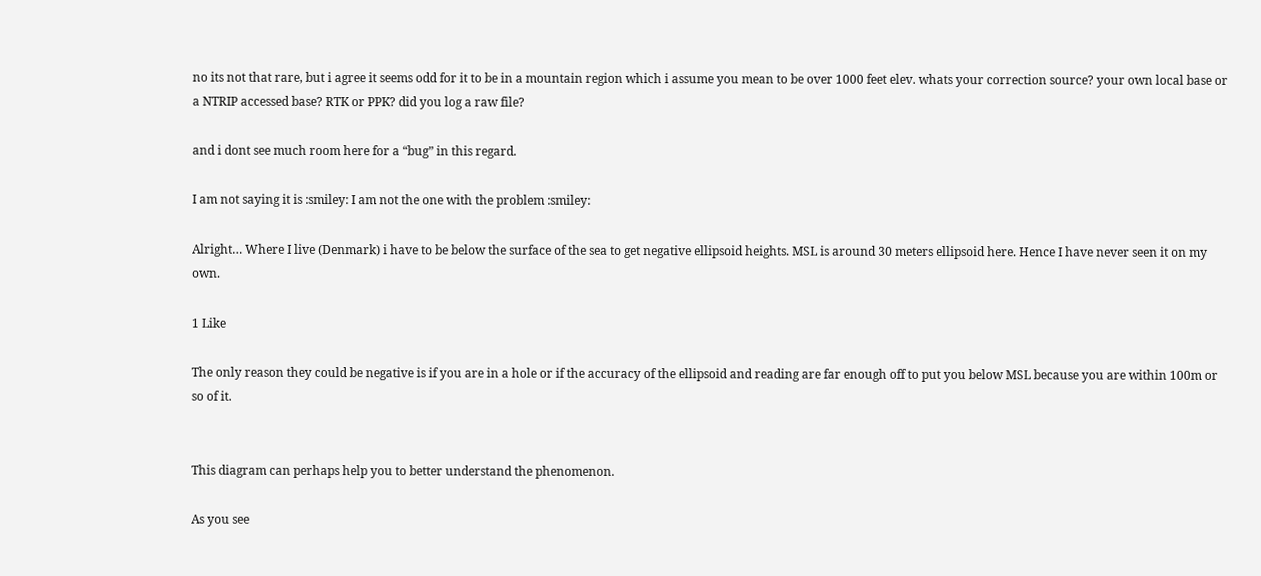no its not that rare, but i agree it seems odd for it to be in a mountain region which i assume you mean to be over 1000 feet elev. whats your correction source? your own local base or a NTRIP accessed base? RTK or PPK? did you log a raw file?

and i dont see much room here for a “bug” in this regard.

I am not saying it is :smiley: I am not the one with the problem :smiley:

Alright… Where I live (Denmark) i have to be below the surface of the sea to get negative ellipsoid heights. MSL is around 30 meters ellipsoid here. Hence I have never seen it on my own.

1 Like

The only reason they could be negative is if you are in a hole or if the accuracy of the ellipsoid and reading are far enough off to put you below MSL because you are within 100m or so of it.


This diagram can perhaps help you to better understand the phenomenon.

As you see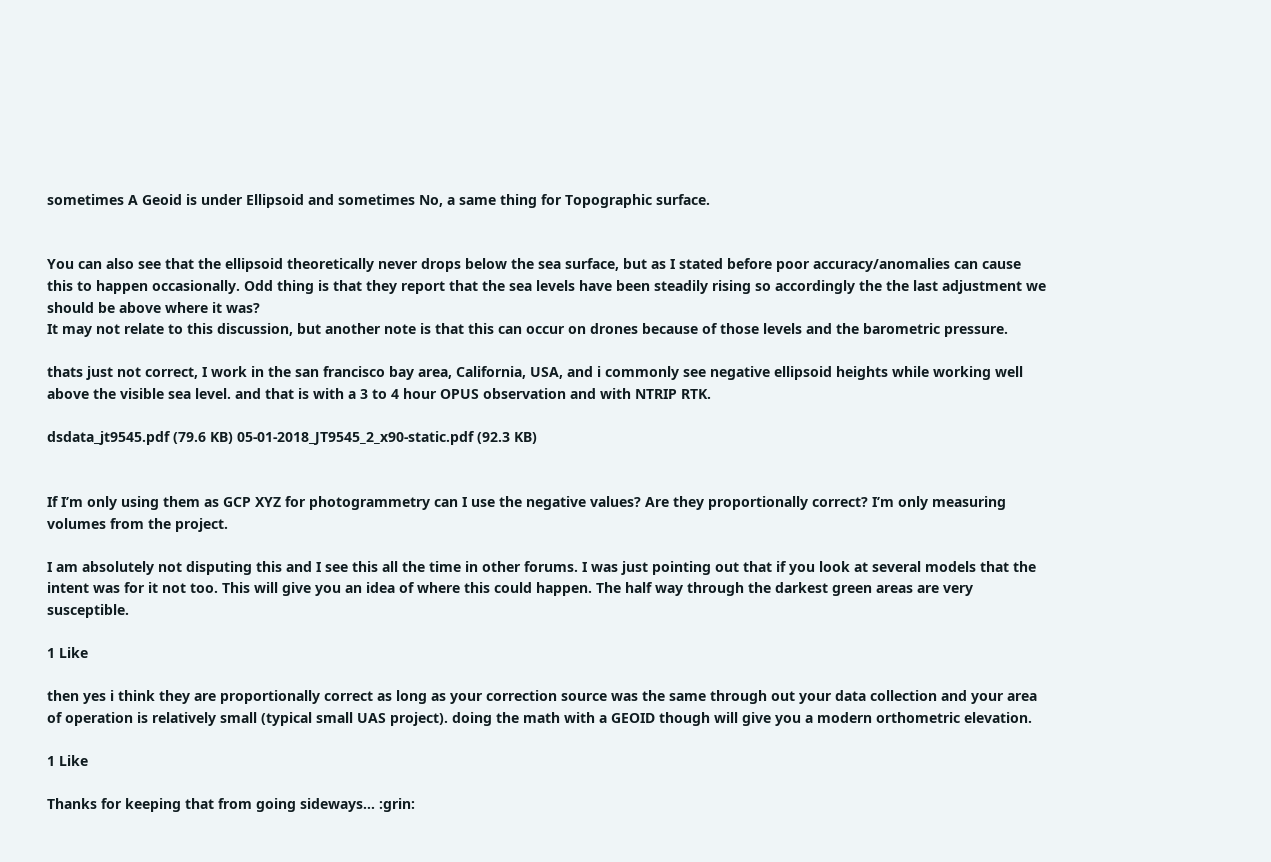sometimes A Geoid is under Ellipsoid and sometimes No, a same thing for Topographic surface.


You can also see that the ellipsoid theoretically never drops below the sea surface, but as I stated before poor accuracy/anomalies can cause this to happen occasionally. Odd thing is that they report that the sea levels have been steadily rising so accordingly the the last adjustment we should be above where it was?
It may not relate to this discussion, but another note is that this can occur on drones because of those levels and the barometric pressure.

thats just not correct, I work in the san francisco bay area, California, USA, and i commonly see negative ellipsoid heights while working well above the visible sea level. and that is with a 3 to 4 hour OPUS observation and with NTRIP RTK.

dsdata_jt9545.pdf (79.6 KB) 05-01-2018_JT9545_2_x90-static.pdf (92.3 KB)


If I’m only using them as GCP XYZ for photogrammetry can I use the negative values? Are they proportionally correct? I’m only measuring volumes from the project.

I am absolutely not disputing this and I see this all the time in other forums. I was just pointing out that if you look at several models that the intent was for it not too. This will give you an idea of where this could happen. The half way through the darkest green areas are very susceptible.

1 Like

then yes i think they are proportionally correct as long as your correction source was the same through out your data collection and your area of operation is relatively small (typical small UAS project). doing the math with a GEOID though will give you a modern orthometric elevation.

1 Like

Thanks for keeping that from going sideways… :grin: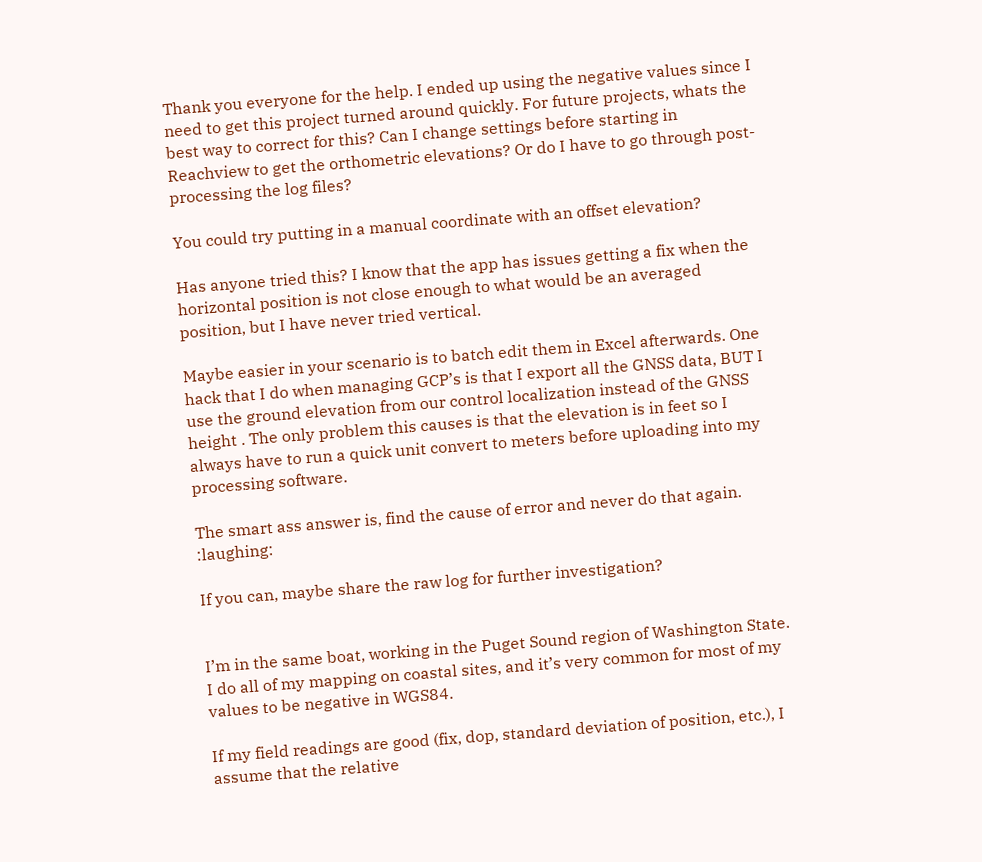Thank you everyone for the help. I ended up using the negative values since I need to get this project turned around quickly. For future projects, whats the best way to correct for this? Can I change settings before starting in Reachview to get the orthometric elevations? Or do I have to go through post-processing the log files?

You could try putting in a manual coordinate with an offset elevation?

Has anyone tried this? I know that the app has issues getting a fix when the horizontal position is not close enough to what would be an averaged position, but I have never tried vertical.

Maybe easier in your scenario is to batch edit them in Excel afterwards. One hack that I do when managing GCP’s is that I export all the GNSS data, BUT I use the ground elevation from our control localization instead of the GNSS height . The only problem this causes is that the elevation is in feet so I always have to run a quick unit convert to meters before uploading into my processing software.

The smart ass answer is, find the cause of error and never do that again. :laughing:

If you can, maybe share the raw log for further investigation?


I’m in the same boat, working in the Puget Sound region of Washington State. I do all of my mapping on coastal sites, and it’s very common for most of my values to be negative in WGS84.

If my field readings are good (fix, dop, standard deviation of position, etc.), I assume that the relative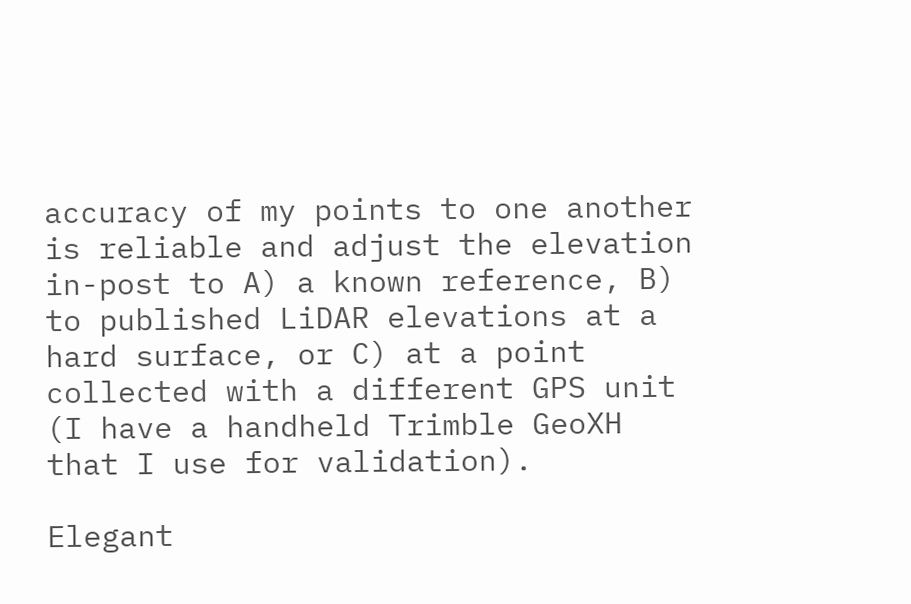accuracy of my points to one another is reliable and adjust the elevation in-post to A) a known reference, B) to published LiDAR elevations at a hard surface, or C) at a point collected with a different GPS unit (I have a handheld Trimble GeoXH that I use for validation).

Elegant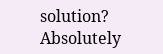solution? Absolutely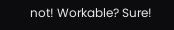not! Workable? Sure!